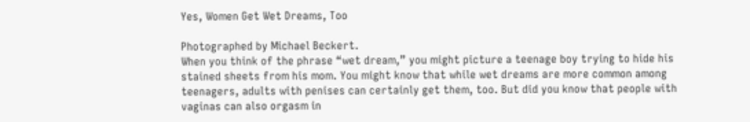Yes, Women Get Wet Dreams, Too

Photographed by Michael Beckert.
When you think of the phrase “wet dream,” you might picture a teenage boy trying to hide his stained sheets from his mom. You might know that while wet dreams are more common among teenagers, adults with penises can certainly get them, too. But did you know that people with vaginas can also orgasm in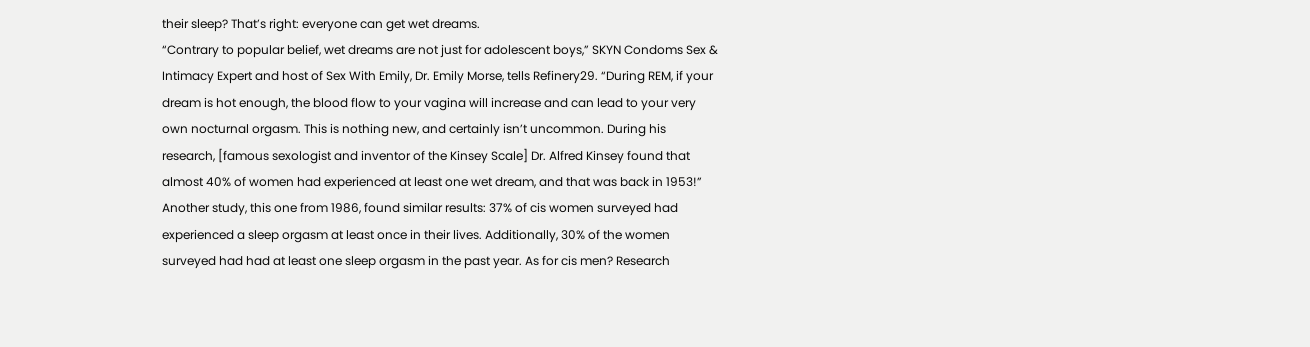their sleep? That’s right: everyone can get wet dreams.
“Contrary to popular belief, wet dreams are not just for adolescent boys,” SKYN Condoms Sex & Intimacy Expert and host of Sex With Emily, Dr. Emily Morse, tells Refinery29. “During REM, if your dream is hot enough, the blood flow to your vagina will increase and can lead to your very own nocturnal orgasm. This is nothing new, and certainly isn’t uncommon. During his research, [famous sexologist and inventor of the Kinsey Scale] Dr. Alfred Kinsey found that almost 40% of women had experienced at least one wet dream, and that was back in 1953!”
Another study, this one from 1986, found similar results: 37% of cis women surveyed had experienced a sleep orgasm at least once in their lives. Additionally, 30% of the women surveyed had had at least one sleep orgasm in the past year. As for cis men? Research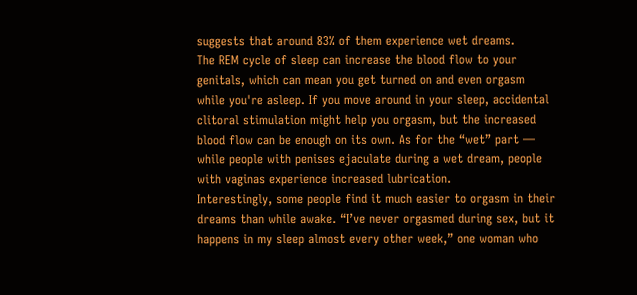suggests that around 83% of them experience wet dreams.
The REM cycle of sleep can increase the blood flow to your genitals, which can mean you get turned on and even orgasm while you're asleep. If you move around in your sleep, accidental clitoral stimulation might help you orgasm, but the increased blood flow can be enough on its own. As for the “wet” part — while people with penises ejaculate during a wet dream, people with vaginas experience increased lubrication.
Interestingly, some people find it much easier to orgasm in their dreams than while awake. “I’ve never orgasmed during sex, but it happens in my sleep almost every other week,” one woman who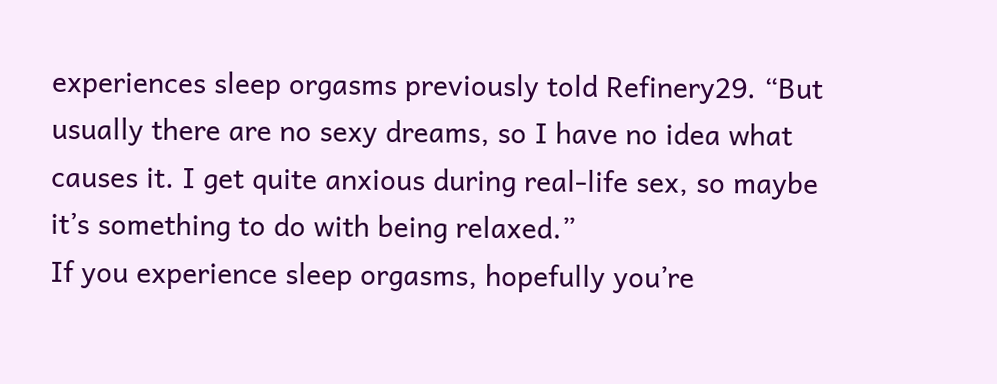experiences sleep orgasms previously told Refinery29. “But usually there are no sexy dreams, so I have no idea what causes it. I get quite anxious during real-life sex, so maybe it’s something to do with being relaxed.”
If you experience sleep orgasms, hopefully you’re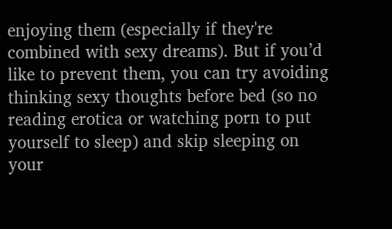enjoying them (especially if they're combined with sexy dreams). But if you’d like to prevent them, you can try avoiding thinking sexy thoughts before bed (so no reading erotica or watching porn to put yourself to sleep) and skip sleeping on your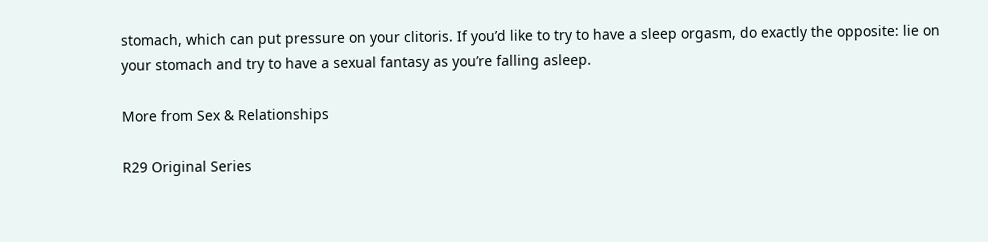stomach, which can put pressure on your clitoris. If you’d like to try to have a sleep orgasm, do exactly the opposite: lie on your stomach and try to have a sexual fantasy as you’re falling asleep.

More from Sex & Relationships

R29 Original Series